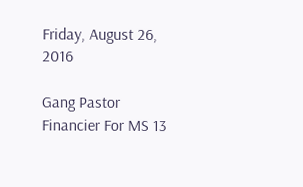Friday, August 26, 2016

Gang Pastor Financier For MS 13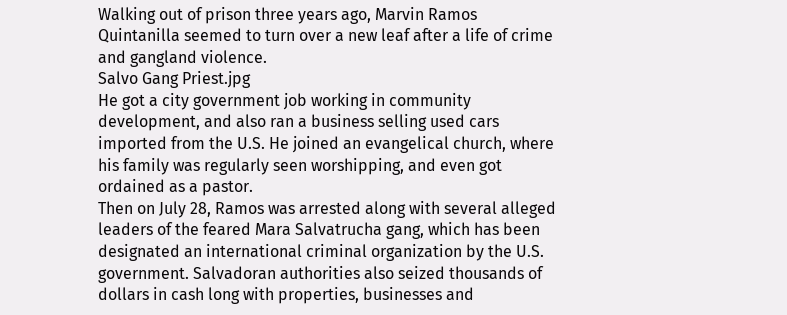Walking out of prison three years ago, Marvin Ramos Quintanilla seemed to turn over a new leaf after a life of crime and gangland violence.
Salvo Gang Priest.jpg
He got a city government job working in community development, and also ran a business selling used cars imported from the U.S. He joined an evangelical church, where his family was regularly seen worshipping, and even got ordained as a pastor.
Then on July 28, Ramos was arrested along with several alleged leaders of the feared Mara Salvatrucha gang, which has been designated an international criminal organization by the U.S. government. Salvadoran authorities also seized thousands of dollars in cash long with properties, businesses and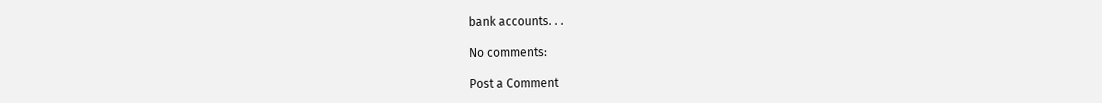bank accounts. . .

No comments:

Post a Comment